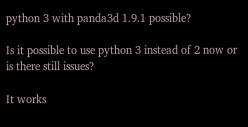python 3 with panda3d 1.9.1 possible?

Is it possible to use python 3 instead of 2 now or is there still issues?

It works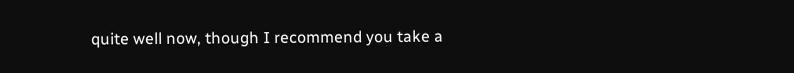quite well now, though I recommend you take a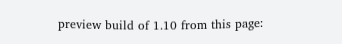preview build of 1.10 from this page: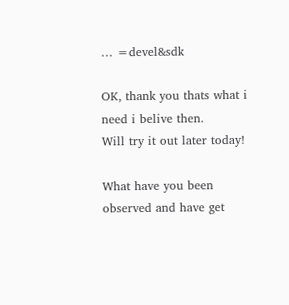… =devel&sdk

OK, thank you thats what i need i belive then.
Will try it out later today!

What have you been observed and have get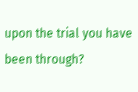upon the trial you have been through?